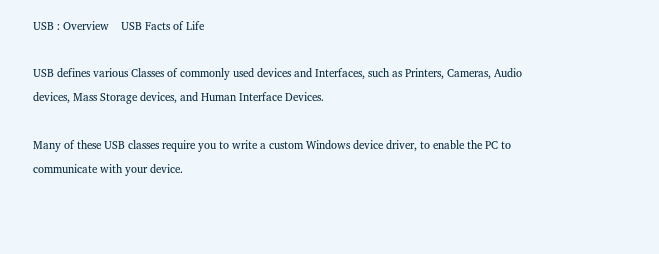USB : Overview    USB Facts of Life

USB defines various Classes of commonly used devices and Interfaces, such as Printers, Cameras, Audio devices, Mass Storage devices, and Human Interface Devices.

Many of these USB classes require you to write a custom Windows device driver, to enable the PC to communicate with your device.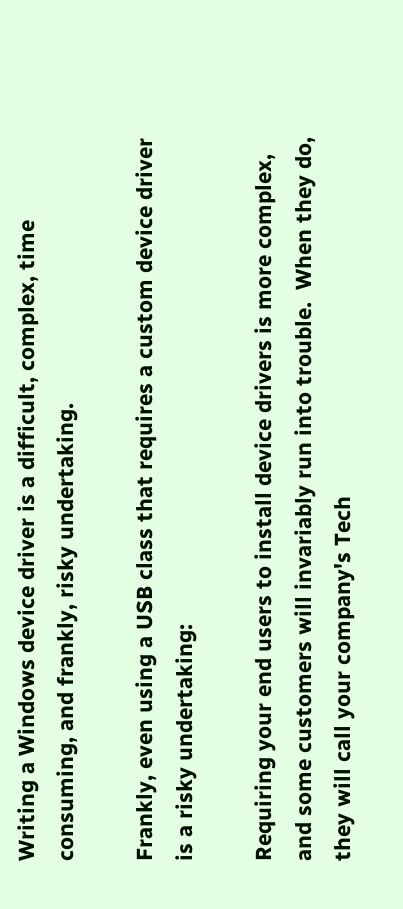Writing a Windows device driver is a difficult, complex, time consuming, and frankly, risky undertaking.

Frankly, even using a USB class that requires a custom device driver is a risky undertaking:

Requiring your end users to install device drivers is more complex, and some customers will invariably run into trouble.  When they do, they will call your company's Tech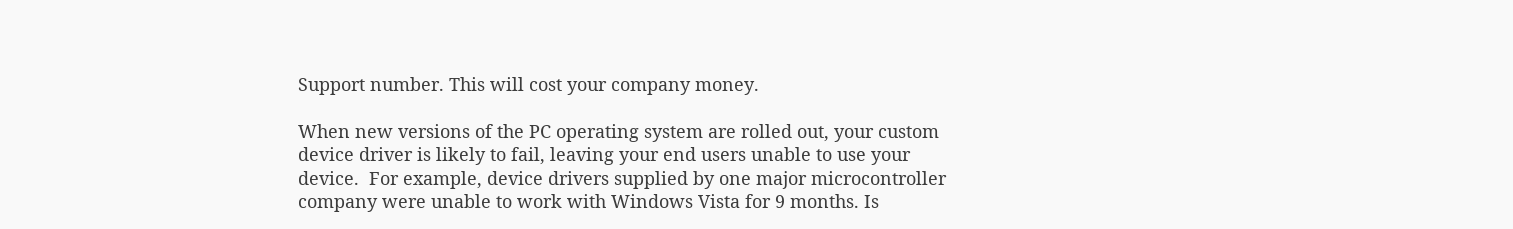Support number. This will cost your company money.

When new versions of the PC operating system are rolled out, your custom device driver is likely to fail, leaving your end users unable to use your device.  For example, device drivers supplied by one major microcontroller company were unable to work with Windows Vista for 9 months. Is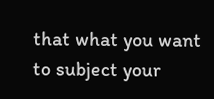that what you want to subject your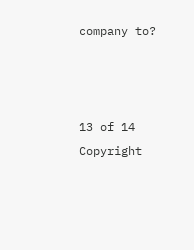company to?



13 of 14
Copyright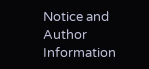Notice and Author Information